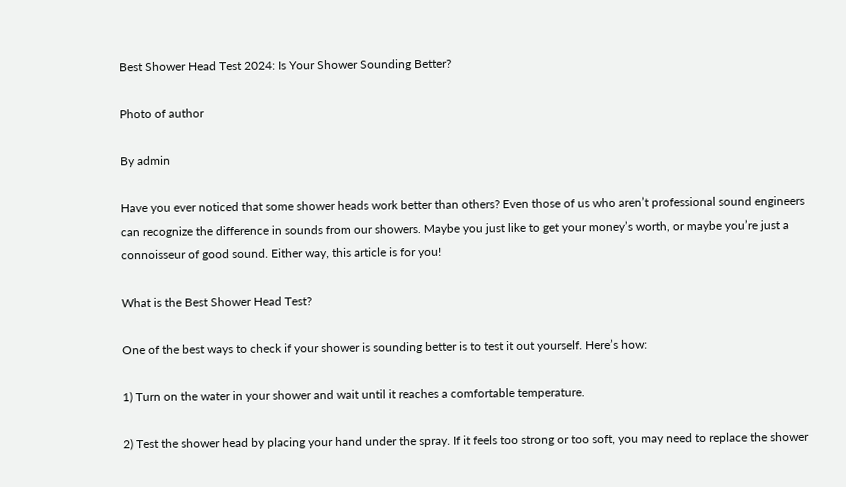Best Shower Head Test 2024: Is Your Shower Sounding Better?

Photo of author

By admin

Have you ever noticed that some shower heads work better than others? Even those of us who aren’t professional sound engineers can recognize the difference in sounds from our showers. Maybe you just like to get your money’s worth, or maybe you’re just a connoisseur of good sound. Either way, this article is for you!

What is the Best Shower Head Test?

One of the best ways to check if your shower is sounding better is to test it out yourself. Here’s how:

1) Turn on the water in your shower and wait until it reaches a comfortable temperature.

2) Test the shower head by placing your hand under the spray. If it feels too strong or too soft, you may need to replace the shower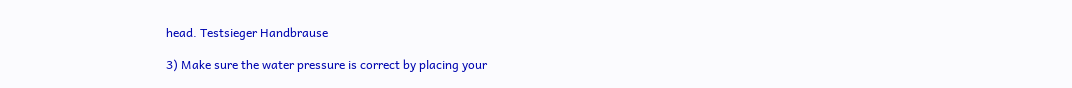head. Testsieger Handbrause

3) Make sure the water pressure is correct by placing your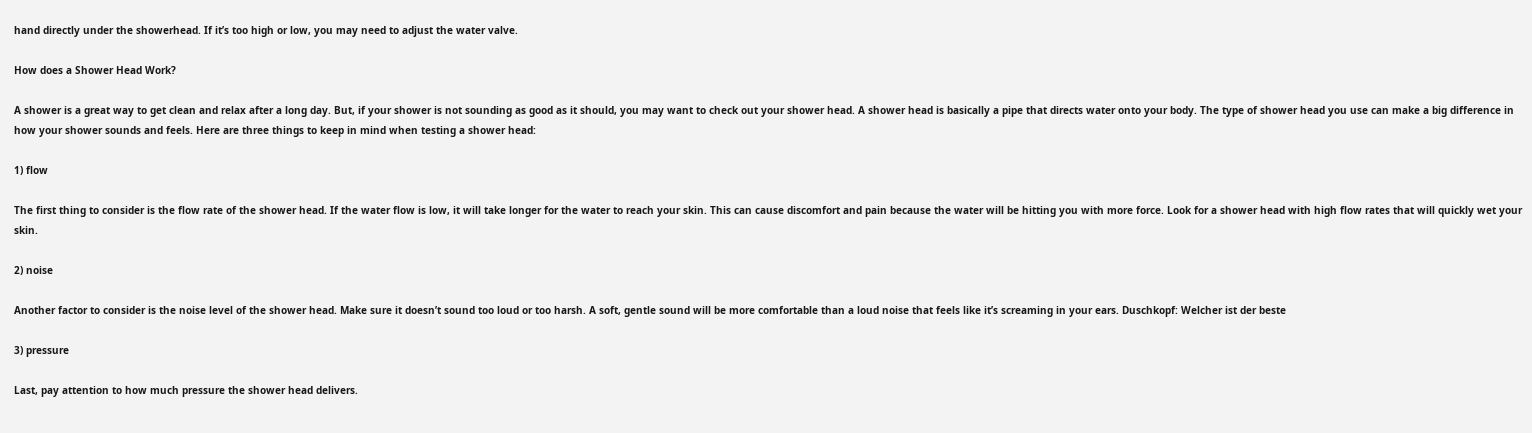hand directly under the showerhead. If it’s too high or low, you may need to adjust the water valve.

How does a Shower Head Work?

A shower is a great way to get clean and relax after a long day. But, if your shower is not sounding as good as it should, you may want to check out your shower head. A shower head is basically a pipe that directs water onto your body. The type of shower head you use can make a big difference in how your shower sounds and feels. Here are three things to keep in mind when testing a shower head:

1) flow

The first thing to consider is the flow rate of the shower head. If the water flow is low, it will take longer for the water to reach your skin. This can cause discomfort and pain because the water will be hitting you with more force. Look for a shower head with high flow rates that will quickly wet your skin.

2) noise

Another factor to consider is the noise level of the shower head. Make sure it doesn’t sound too loud or too harsh. A soft, gentle sound will be more comfortable than a loud noise that feels like it’s screaming in your ears. Duschkopf: Welcher ist der beste

3) pressure

Last, pay attention to how much pressure the shower head delivers.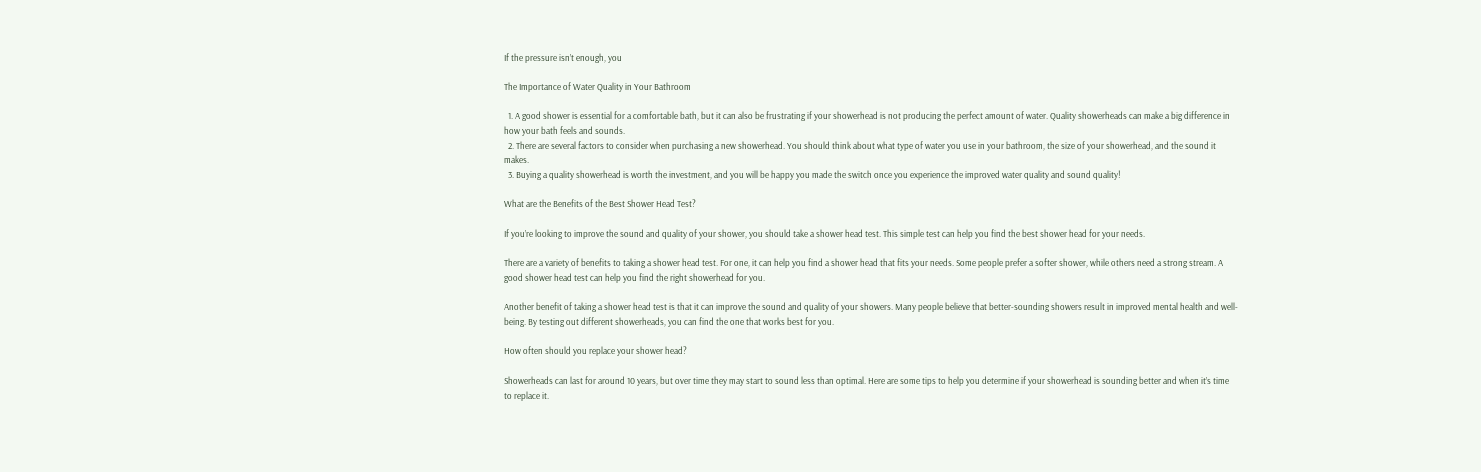If the pressure isn’t enough, you

The Importance of Water Quality in Your Bathroom

  1. A good shower is essential for a comfortable bath, but it can also be frustrating if your showerhead is not producing the perfect amount of water. Quality showerheads can make a big difference in how your bath feels and sounds.
  2. There are several factors to consider when purchasing a new showerhead. You should think about what type of water you use in your bathroom, the size of your showerhead, and the sound it makes.
  3. Buying a quality showerhead is worth the investment, and you will be happy you made the switch once you experience the improved water quality and sound quality!

What are the Benefits of the Best Shower Head Test?

If you’re looking to improve the sound and quality of your shower, you should take a shower head test. This simple test can help you find the best shower head for your needs.

There are a variety of benefits to taking a shower head test. For one, it can help you find a shower head that fits your needs. Some people prefer a softer shower, while others need a strong stream. A good shower head test can help you find the right showerhead for you.

Another benefit of taking a shower head test is that it can improve the sound and quality of your showers. Many people believe that better-sounding showers result in improved mental health and well-being. By testing out different showerheads, you can find the one that works best for you.

How often should you replace your shower head?

Showerheads can last for around 10 years, but over time they may start to sound less than optimal. Here are some tips to help you determine if your showerhead is sounding better and when it’s time to replace it.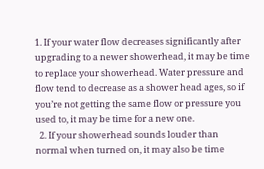1. If your water flow decreases significantly after upgrading to a newer showerhead, it may be time to replace your showerhead. Water pressure and flow tend to decrease as a shower head ages, so if you’re not getting the same flow or pressure you used to, it may be time for a new one.
  2. If your showerhead sounds louder than normal when turned on, it may also be time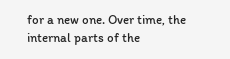for a new one. Over time, the internal parts of the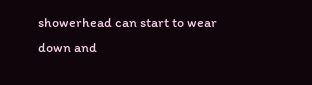showerhead can start to wear down and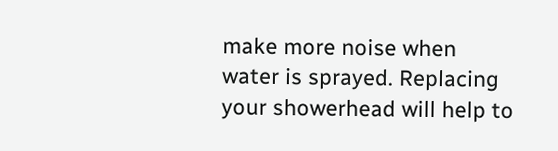make more noise when water is sprayed. Replacing your showerhead will help to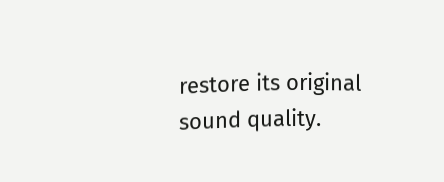restore its original sound quality.